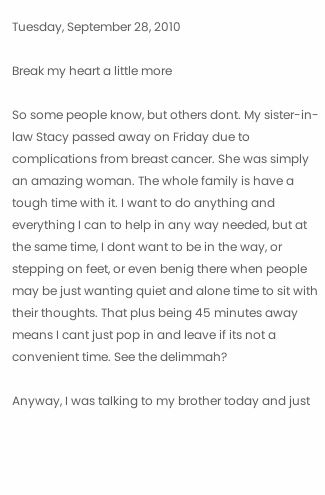Tuesday, September 28, 2010

Break my heart a little more

So some people know, but others dont. My sister-in-law Stacy passed away on Friday due to complications from breast cancer. She was simply an amazing woman. The whole family is have a tough time with it. I want to do anything and everything I can to help in any way needed, but at the same time, I dont want to be in the way, or stepping on feet, or even benig there when people may be just wanting quiet and alone time to sit with their thoughts. That plus being 45 minutes away means I cant just pop in and leave if its not a convenient time. See the delimmah?

Anyway, I was talking to my brother today and just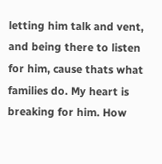letting him talk and vent, and being there to listen for him, cause thats what families do. My heart is breaking for him. How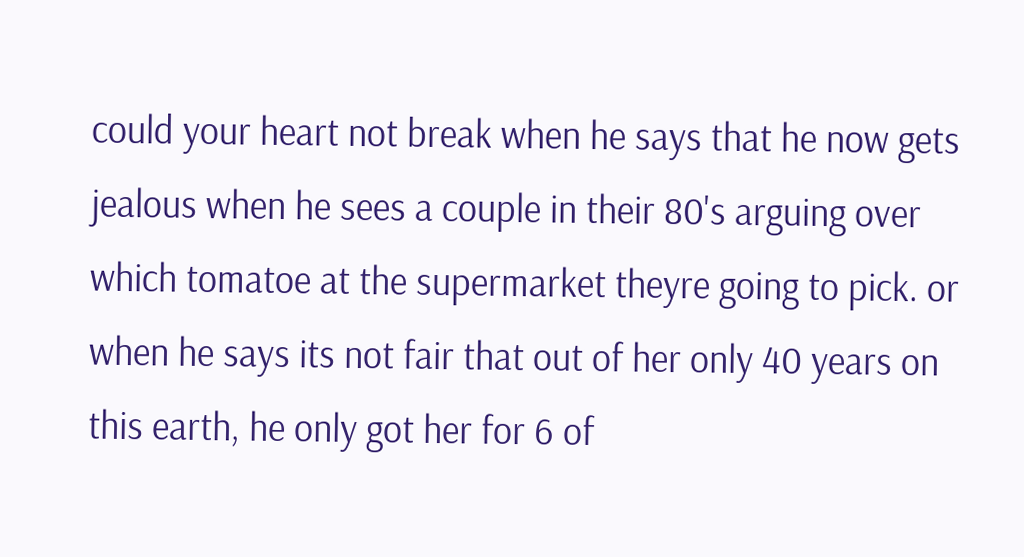could your heart not break when he says that he now gets jealous when he sees a couple in their 80's arguing over which tomatoe at the supermarket theyre going to pick. or when he says its not fair that out of her only 40 years on this earth, he only got her for 6 of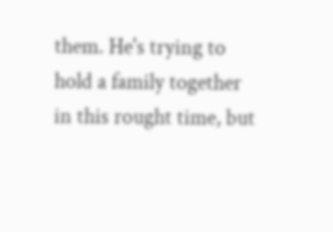them. He's trying to hold a family together in this rought time, but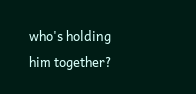who's holding him together?